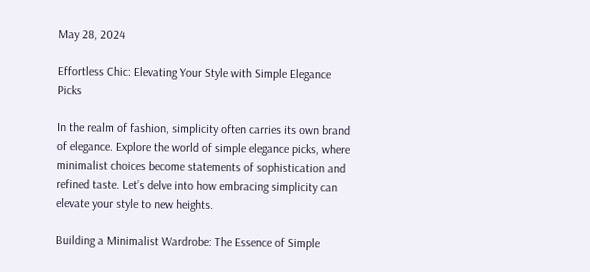May 28, 2024

Effortless Chic: Elevating Your Style with Simple Elegance Picks

In the realm of fashion, simplicity often carries its own brand of elegance. Explore the world of simple elegance picks, where minimalist choices become statements of sophistication and refined taste. Let’s delve into how embracing simplicity can elevate your style to new heights.

Building a Minimalist Wardrobe: The Essence of Simple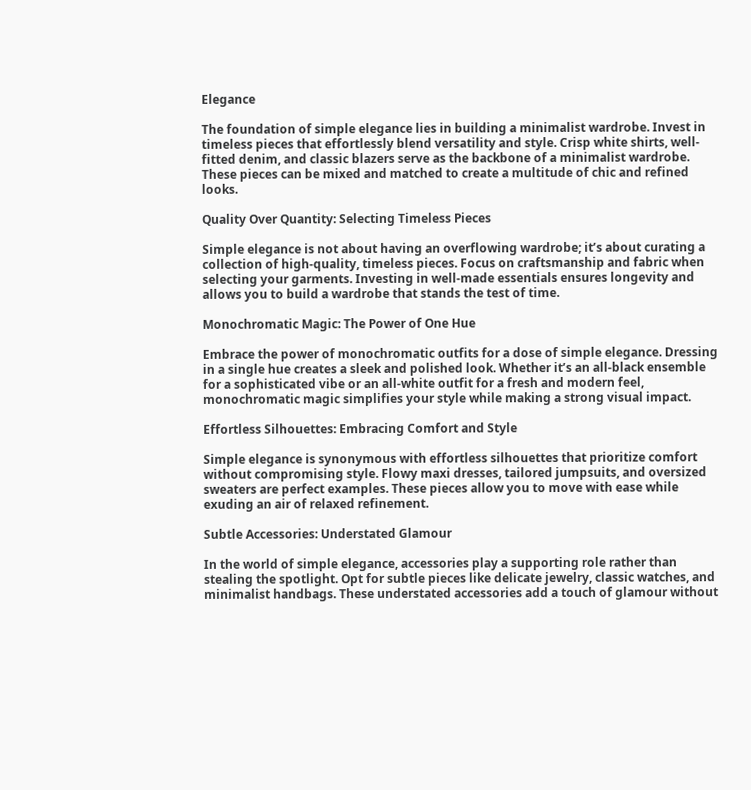Elegance

The foundation of simple elegance lies in building a minimalist wardrobe. Invest in timeless pieces that effortlessly blend versatility and style. Crisp white shirts, well-fitted denim, and classic blazers serve as the backbone of a minimalist wardrobe. These pieces can be mixed and matched to create a multitude of chic and refined looks.

Quality Over Quantity: Selecting Timeless Pieces

Simple elegance is not about having an overflowing wardrobe; it’s about curating a collection of high-quality, timeless pieces. Focus on craftsmanship and fabric when selecting your garments. Investing in well-made essentials ensures longevity and allows you to build a wardrobe that stands the test of time.

Monochromatic Magic: The Power of One Hue

Embrace the power of monochromatic outfits for a dose of simple elegance. Dressing in a single hue creates a sleek and polished look. Whether it’s an all-black ensemble for a sophisticated vibe or an all-white outfit for a fresh and modern feel, monochromatic magic simplifies your style while making a strong visual impact.

Effortless Silhouettes: Embracing Comfort and Style

Simple elegance is synonymous with effortless silhouettes that prioritize comfort without compromising style. Flowy maxi dresses, tailored jumpsuits, and oversized sweaters are perfect examples. These pieces allow you to move with ease while exuding an air of relaxed refinement.

Subtle Accessories: Understated Glamour

In the world of simple elegance, accessories play a supporting role rather than stealing the spotlight. Opt for subtle pieces like delicate jewelry, classic watches, and minimalist handbags. These understated accessories add a touch of glamour without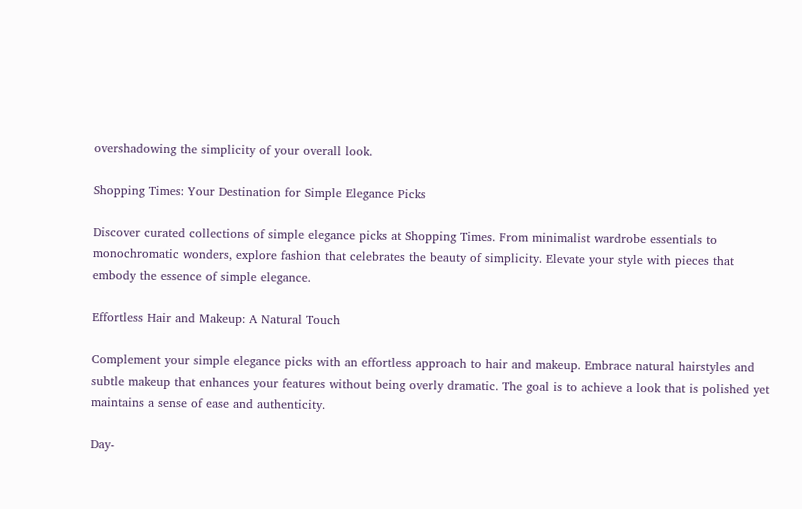overshadowing the simplicity of your overall look.

Shopping Times: Your Destination for Simple Elegance Picks

Discover curated collections of simple elegance picks at Shopping Times. From minimalist wardrobe essentials to monochromatic wonders, explore fashion that celebrates the beauty of simplicity. Elevate your style with pieces that embody the essence of simple elegance.

Effortless Hair and Makeup: A Natural Touch

Complement your simple elegance picks with an effortless approach to hair and makeup. Embrace natural hairstyles and subtle makeup that enhances your features without being overly dramatic. The goal is to achieve a look that is polished yet maintains a sense of ease and authenticity.

Day-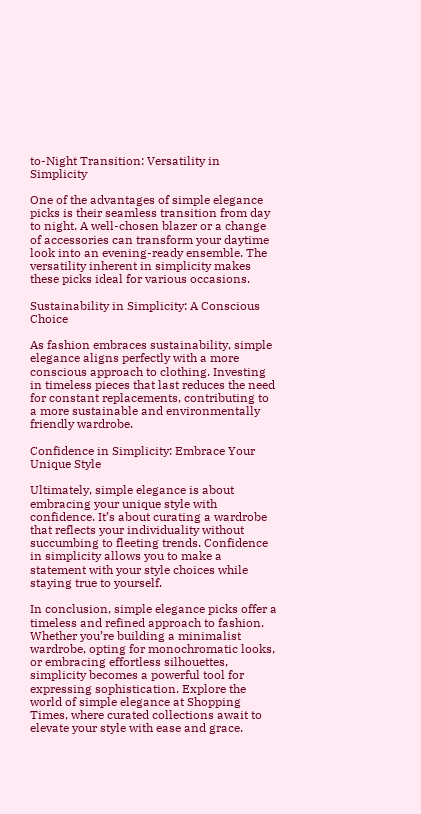to-Night Transition: Versatility in Simplicity

One of the advantages of simple elegance picks is their seamless transition from day to night. A well-chosen blazer or a change of accessories can transform your daytime look into an evening-ready ensemble. The versatility inherent in simplicity makes these picks ideal for various occasions.

Sustainability in Simplicity: A Conscious Choice

As fashion embraces sustainability, simple elegance aligns perfectly with a more conscious approach to clothing. Investing in timeless pieces that last reduces the need for constant replacements, contributing to a more sustainable and environmentally friendly wardrobe.

Confidence in Simplicity: Embrace Your Unique Style

Ultimately, simple elegance is about embracing your unique style with confidence. It’s about curating a wardrobe that reflects your individuality without succumbing to fleeting trends. Confidence in simplicity allows you to make a statement with your style choices while staying true to yourself.

In conclusion, simple elegance picks offer a timeless and refined approach to fashion. Whether you’re building a minimalist wardrobe, opting for monochromatic looks, or embracing effortless silhouettes, simplicity becomes a powerful tool for expressing sophistication. Explore the world of simple elegance at Shopping Times, where curated collections await to elevate your style with ease and grace.